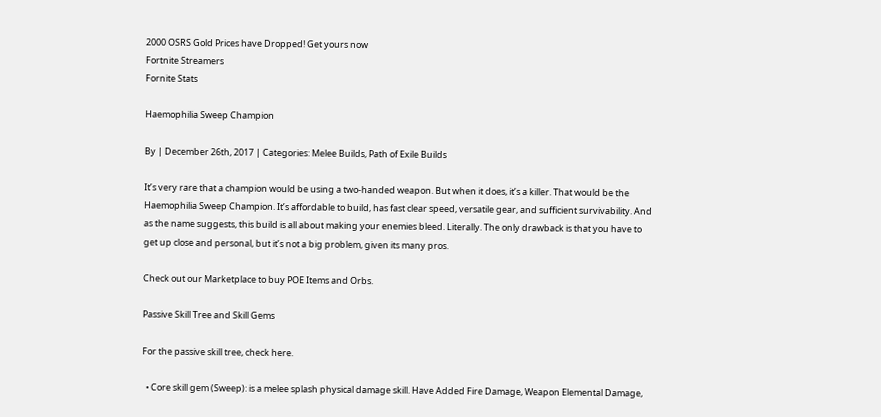2000 OSRS Gold Prices have Dropped! Get yours now
Fortnite Streamers
Fornite Stats

Haemophilia Sweep Champion

By | December 26th, 2017 | Categories: Melee Builds, Path of Exile Builds

It’s very rare that a champion would be using a two-handed weapon. But when it does, it’s a killer. That would be the Haemophilia Sweep Champion. It’s affordable to build, has fast clear speed, versatile gear, and sufficient survivability. And as the name suggests, this build is all about making your enemies bleed. Literally. The only drawback is that you have to get up close and personal, but it’s not a big problem, given its many pros.

Check out our Marketplace to buy POE Items and Orbs.

Passive Skill Tree and Skill Gems

For the passive skill tree, check here.

  • Core skill gem (Sweep): is a melee splash physical damage skill. Have Added Fire Damage, Weapon Elemental Damage,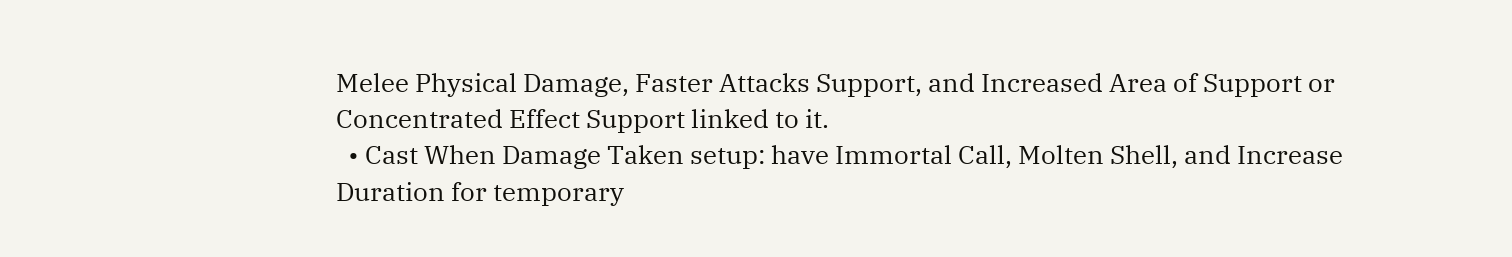Melee Physical Damage, Faster Attacks Support, and Increased Area of Support or Concentrated Effect Support linked to it.
  • Cast When Damage Taken setup: have Immortal Call, Molten Shell, and Increase Duration for temporary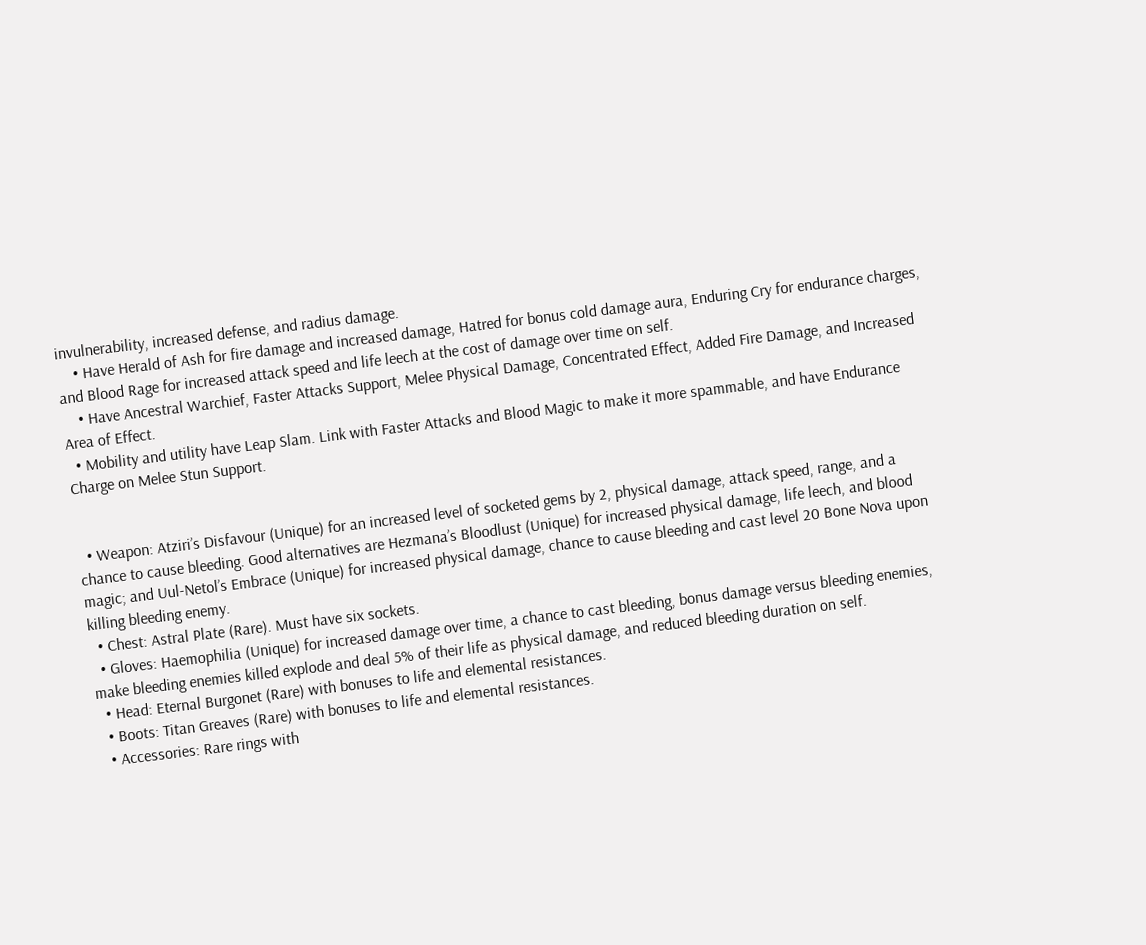invulnerability, increased defense, and radius damage.
    • Have Herald of Ash for fire damage and increased damage, Hatred for bonus cold damage aura, Enduring Cry for endurance charges, and Blood Rage for increased attack speed and life leech at the cost of damage over time on self.
    • Have Ancestral Warchief, Faster Attacks Support, Melee Physical Damage, Concentrated Effect, Added Fire Damage, and Increased Area of Effect.
  • Mobility and utility have Leap Slam. Link with Faster Attacks and Blood Magic to make it more spammable, and have Endurance Charge on Melee Stun Support.


  • Weapon: Atziri’s Disfavour (Unique) for an increased level of socketed gems by 2, physical damage, attack speed, range, and a chance to cause bleeding. Good alternatives are Hezmana’s Bloodlust (Unique) for increased physical damage, life leech, and blood magic; and Uul-Netol’s Embrace (Unique) for increased physical damage, chance to cause bleeding and cast level 20 Bone Nova upon killing bleeding enemy.
  • Chest: Astral Plate (Rare). Must have six sockets.
  • Gloves: Haemophilia (Unique) for increased damage over time, a chance to cast bleeding, bonus damage versus bleeding enemies, make bleeding enemies killed explode and deal 5% of their life as physical damage, and reduced bleeding duration on self.
  • Head: Eternal Burgonet (Rare) with bonuses to life and elemental resistances.
  • Boots: Titan Greaves (Rare) with bonuses to life and elemental resistances.
  • Accessories: Rare rings with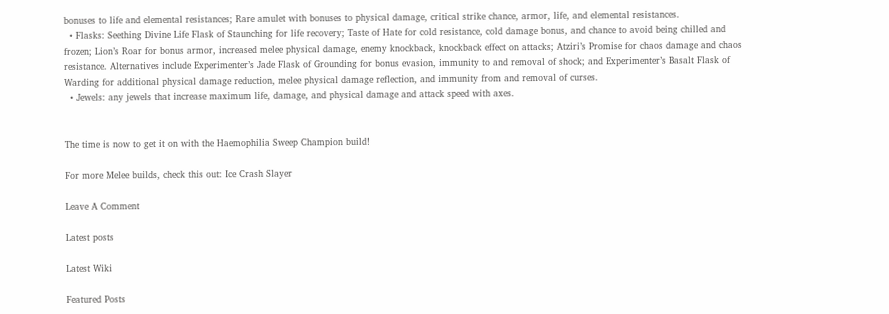bonuses to life and elemental resistances; Rare amulet with bonuses to physical damage, critical strike chance, armor, life, and elemental resistances.
  • Flasks: Seething Divine Life Flask of Staunching for life recovery; Taste of Hate for cold resistance, cold damage bonus, and chance to avoid being chilled and frozen; Lion’s Roar for bonus armor, increased melee physical damage, enemy knockback, knockback effect on attacks; Atziri’s Promise for chaos damage and chaos resistance. Alternatives include Experimenter’s Jade Flask of Grounding for bonus evasion, immunity to and removal of shock; and Experimenter’s Basalt Flask of Warding for additional physical damage reduction, melee physical damage reflection, and immunity from and removal of curses.
  • Jewels: any jewels that increase maximum life, damage, and physical damage and attack speed with axes.


The time is now to get it on with the Haemophilia Sweep Champion build!

For more Melee builds, check this out: Ice Crash Slayer

Leave A Comment

Latest posts

Latest Wiki

Featured Posts